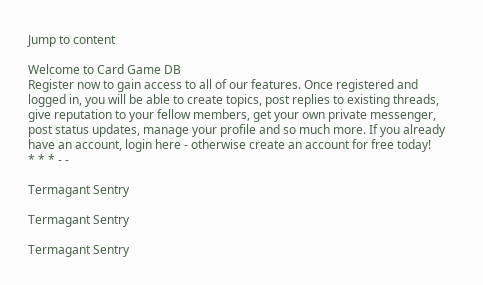Jump to content

Welcome to Card Game DB
Register now to gain access to all of our features. Once registered and logged in, you will be able to create topics, post replies to existing threads, give reputation to your fellow members, get your own private messenger, post status updates, manage your profile and so much more. If you already have an account, login here - otherwise create an account for free today!
* * * - -

Termagant Sentry

Termagant Sentry

Termagant Sentry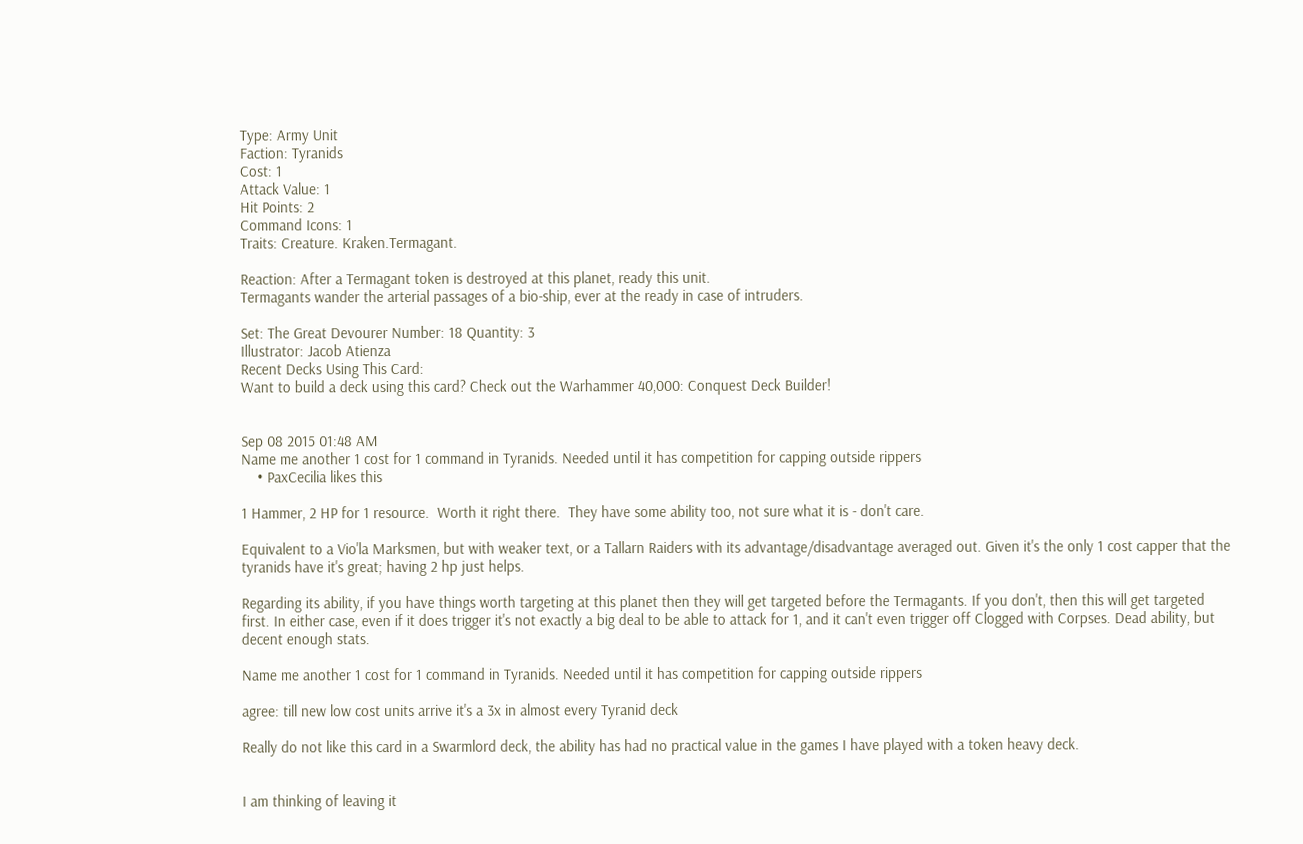Type: Army Unit
Faction: Tyranids
Cost: 1
Attack Value: 1
Hit Points: 2
Command Icons: 1
Traits: Creature. Kraken.Termagant.

Reaction: After a Termagant token is destroyed at this planet, ready this unit.
Termagants wander the arterial passages of a bio-ship, ever at the ready in case of intruders.

Set: The Great Devourer Number: 18 Quantity: 3
Illustrator: Jacob Atienza
Recent Decks Using This Card:
Want to build a deck using this card? Check out the Warhammer 40,000: Conquest Deck Builder!


Sep 08 2015 01:48 AM
Name me another 1 cost for 1 command in Tyranids. Needed until it has competition for capping outside rippers
    • PaxCecilia likes this

1 Hammer, 2 HP for 1 resource.  Worth it right there.  They have some ability too, not sure what it is - don't care.

Equivalent to a Vio'la Marksmen, but with weaker text, or a Tallarn Raiders with its advantage/disadvantage averaged out. Given it's the only 1 cost capper that the tyranids have it's great; having 2 hp just helps.

Regarding its ability, if you have things worth targeting at this planet then they will get targeted before the Termagants. If you don't, then this will get targeted first. In either case, even if it does trigger it's not exactly a big deal to be able to attack for 1, and it can't even trigger off Clogged with Corpses. Dead ability, but decent enough stats.

Name me another 1 cost for 1 command in Tyranids. Needed until it has competition for capping outside rippers

agree: till new low cost units arrive it's a 3x in almost every Tyranid deck

Really do not like this card in a Swarmlord deck, the ability has had no practical value in the games I have played with a token heavy deck.


I am thinking of leaving it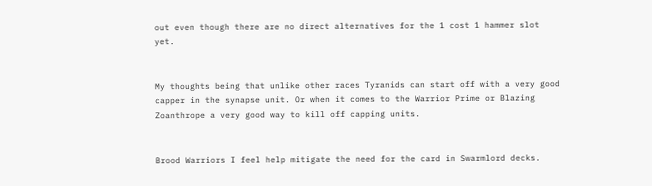out even though there are no direct alternatives for the 1 cost 1 hammer slot yet.


My thoughts being that unlike other races Tyranids can start off with a very good capper in the synapse unit. Or when it comes to the Warrior Prime or Blazing Zoanthrope a very good way to kill off capping units.


Brood Warriors I feel help mitigate the need for the card in Swarmlord decks.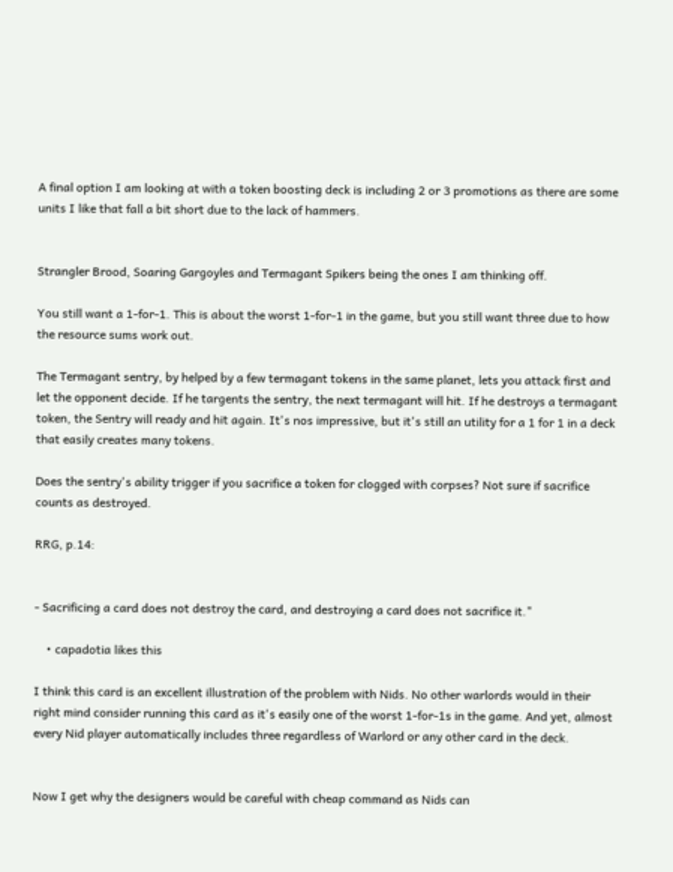A final option I am looking at with a token boosting deck is including 2 or 3 promotions as there are some units I like that fall a bit short due to the lack of hammers.


Strangler Brood, Soaring Gargoyles and Termagant Spikers being the ones I am thinking off.

You still want a 1-for-1. This is about the worst 1-for-1 in the game, but you still want three due to how the resource sums work out.

The Termagant sentry, by helped by a few termagant tokens in the same planet, lets you attack first and let the opponent decide. If he targents the sentry, the next termagant will hit. If he destroys a termagant token, the Sentry will ready and hit again. It's nos impressive, but it's still an utility for a 1 for 1 in a deck that easily creates many tokens.

Does the sentry's ability trigger if you sacrifice a token for clogged with corpses? Not sure if sacrifice counts as destroyed.

RRG, p.14:


- Sacrificing a card does not destroy the card, and destroying a card does not sacrifice it."

    • capadotia likes this

I think this card is an excellent illustration of the problem with Nids. No other warlords would in their right mind consider running this card as it's easily one of the worst 1-for-1s in the game. And yet, almost every Nid player automatically includes three regardless of Warlord or any other card in the deck.


Now I get why the designers would be careful with cheap command as Nids can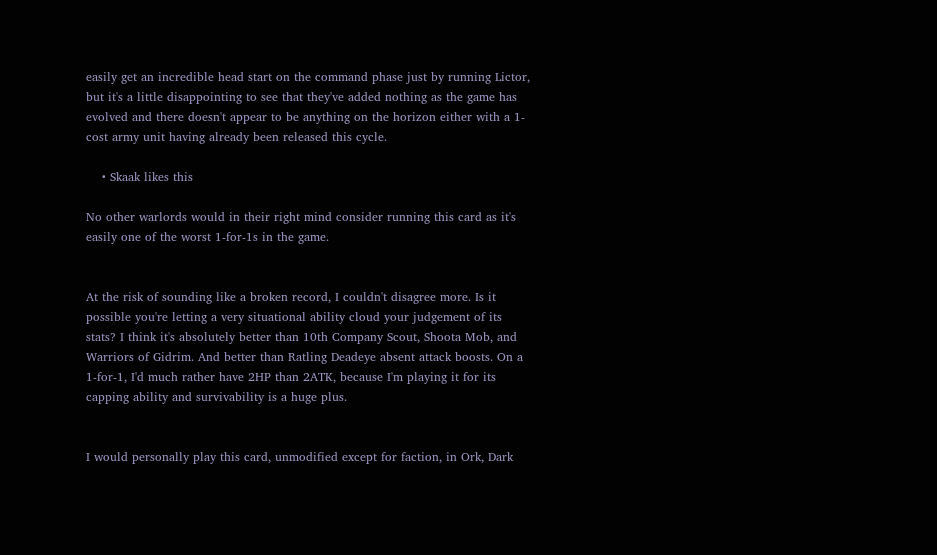easily get an incredible head start on the command phase just by running Lictor, but it's a little disappointing to see that they've added nothing as the game has evolved and there doesn't appear to be anything on the horizon either with a 1-cost army unit having already been released this cycle.

    • Skaak likes this

No other warlords would in their right mind consider running this card as it's easily one of the worst 1-for-1s in the game.


At the risk of sounding like a broken record, I couldn't disagree more. Is it possible you're letting a very situational ability cloud your judgement of its stats? I think it's absolutely better than 10th Company Scout, Shoota Mob, and Warriors of Gidrim. And better than Ratling Deadeye absent attack boosts. On a 1-for-1, I'd much rather have 2HP than 2ATK, because I'm playing it for its capping ability and survivability is a huge plus.


I would personally play this card, unmodified except for faction, in Ork, Dark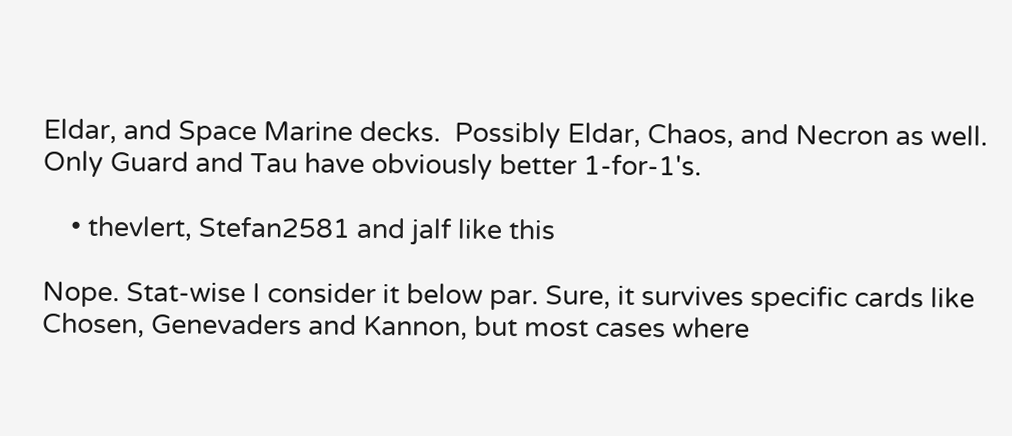Eldar, and Space Marine decks.  Possibly Eldar, Chaos, and Necron as well.  Only Guard and Tau have obviously better 1-for-1's.

    • thevlert, Stefan2581 and jalf like this

Nope. Stat-wise I consider it below par. Sure, it survives specific cards like Chosen, Genevaders and Kannon, but most cases where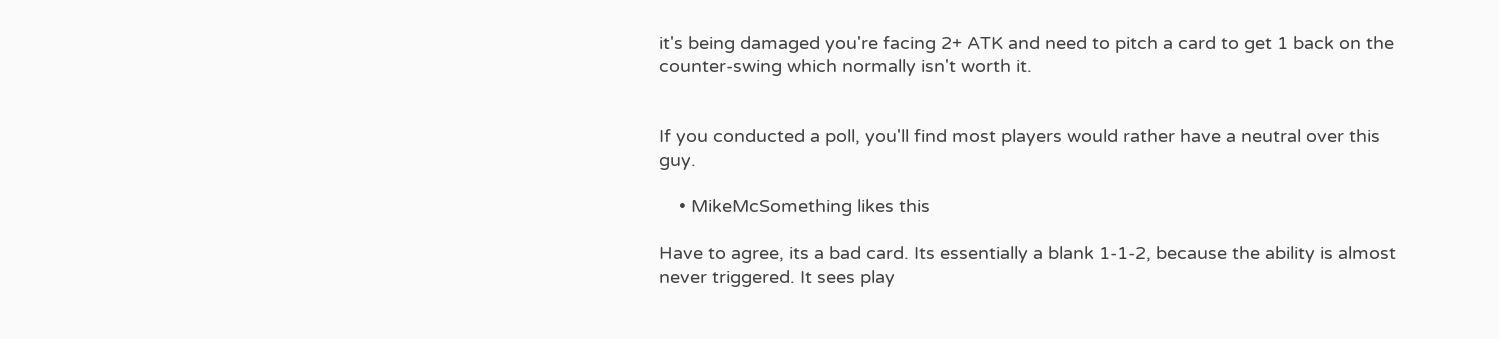it's being damaged you're facing 2+ ATK and need to pitch a card to get 1 back on the counter-swing which normally isn't worth it.


If you conducted a poll, you'll find most players would rather have a neutral over this guy.

    • MikeMcSomething likes this

Have to agree, its a bad card. Its essentially a blank 1-1-2, because the ability is almost never triggered. It sees play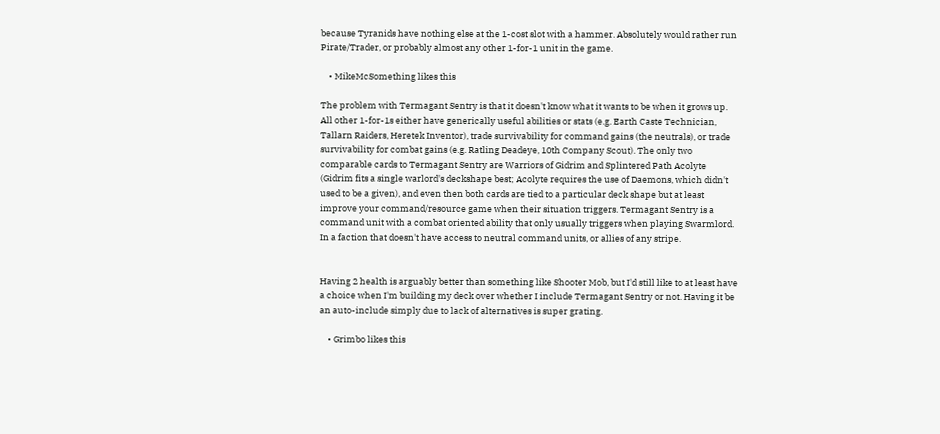because Tyranids have nothing else at the 1-cost slot with a hammer. Absolutely would rather run Pirate/Trader, or probably almost any other 1-for-1 unit in the game.

    • MikeMcSomething likes this

The problem with Termagant Sentry is that it doesn't know what it wants to be when it grows up. All other 1-for-1s either have generically useful abilities or stats (e.g. Earth Caste Technician, Tallarn Raiders, Heretek Inventor), trade survivability for command gains (the neutrals), or trade survivability for combat gains (e.g. Ratling Deadeye, 10th Company Scout). The only two comparable cards to Termagant Sentry are Warriors of Gidrim and Splintered Path Acolyte (Gidrim fits a single warlord's deckshape best; Acolyte requires the use of Daemons, which didn't used to be a given), and even then both cards are tied to a particular deck shape but at least improve your command/resource game when their situation triggers. Termagant Sentry is a command unit with a combat oriented ability that only usually triggers when playing Swarmlord. In a faction that doesn't have access to neutral command units, or allies of any stripe.


Having 2 health is arguably better than something like Shooter Mob, but I'd still like to at least have a choice when I'm building my deck over whether I include Termagant Sentry or not. Having it be an auto-include simply due to lack of alternatives is super grating.

    • Grimbo likes this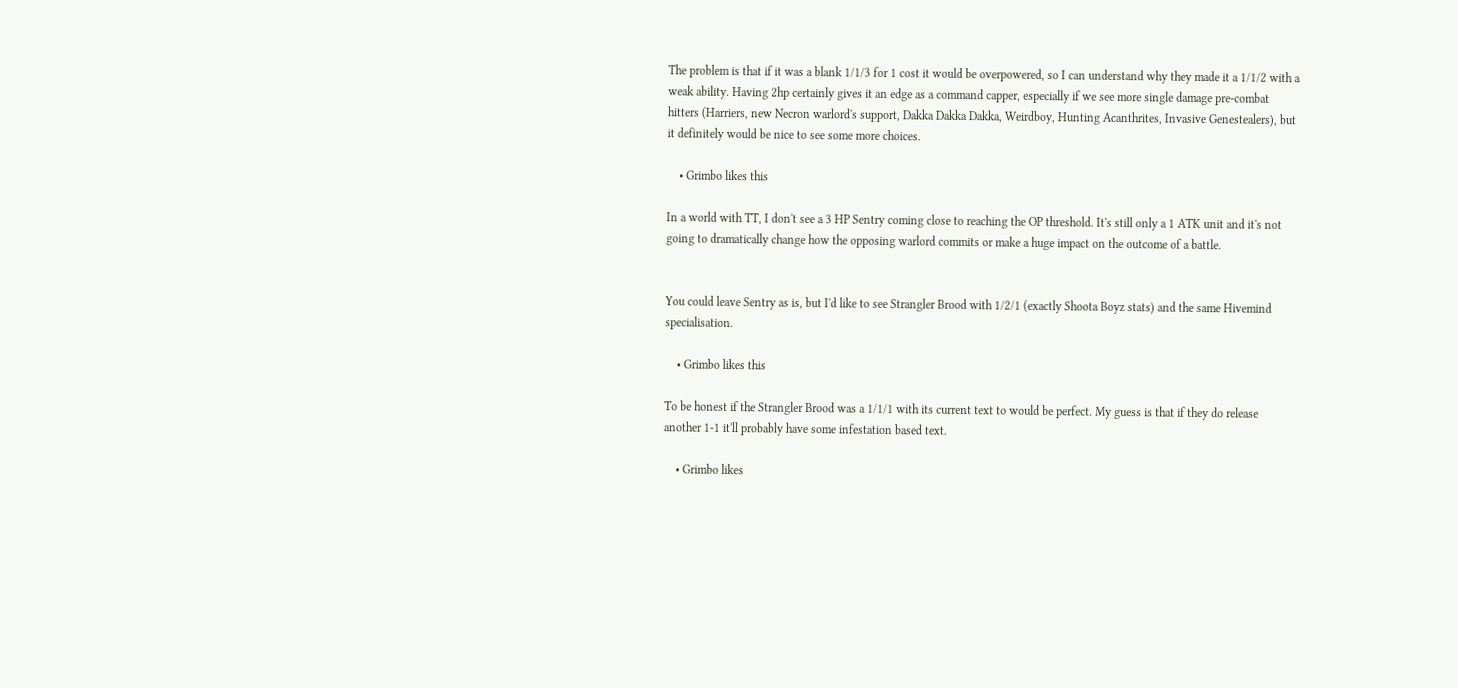The problem is that if it was a blank 1/1/3 for 1 cost it would be overpowered, so I can understand why they made it a 1/1/2 with a weak ability. Having 2hp certainly gives it an edge as a command capper, especially if we see more single damage pre-combat hitters (Harriers, new Necron warlord's support, Dakka Dakka Dakka, Weirdboy, Hunting Acanthrites, Invasive Genestealers), but it definitely would be nice to see some more choices.

    • Grimbo likes this

In a world with TT, I don't see a 3 HP Sentry coming close to reaching the OP threshold. It's still only a 1 ATK unit and it's not going to dramatically change how the opposing warlord commits or make a huge impact on the outcome of a battle.


You could leave Sentry as is, but I'd like to see Strangler Brood with 1/2/1 (exactly Shoota Boyz stats) and the same Hivemind specialisation.

    • Grimbo likes this

To be honest if the Strangler Brood was a 1/1/1 with its current text to would be perfect. My guess is that if they do release another 1-1 it'll probably have some infestation based text.

    • Grimbo likes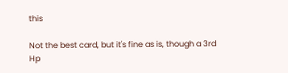this

Not the best card, but it's fine as is, though a 3rd Hp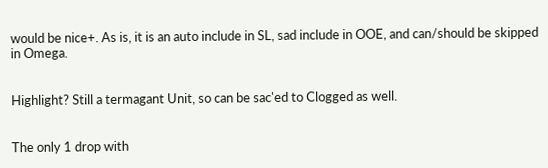would be nice+. As is, it is an auto include in SL, sad include in OOE, and can/should be skipped in Omega.


Highlight? Still a termagant Unit, so can be sac'ed to Clogged as well.


The only 1 drop with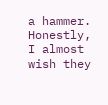a hammer. Honestly, I almost wish they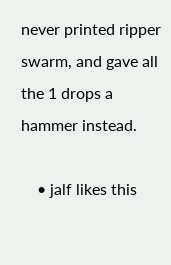never printed ripper swarm, and gave all the 1 drops a hammer instead.

    • jalf likes this